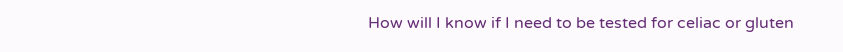How will I know if I need to be tested for celiac or gluten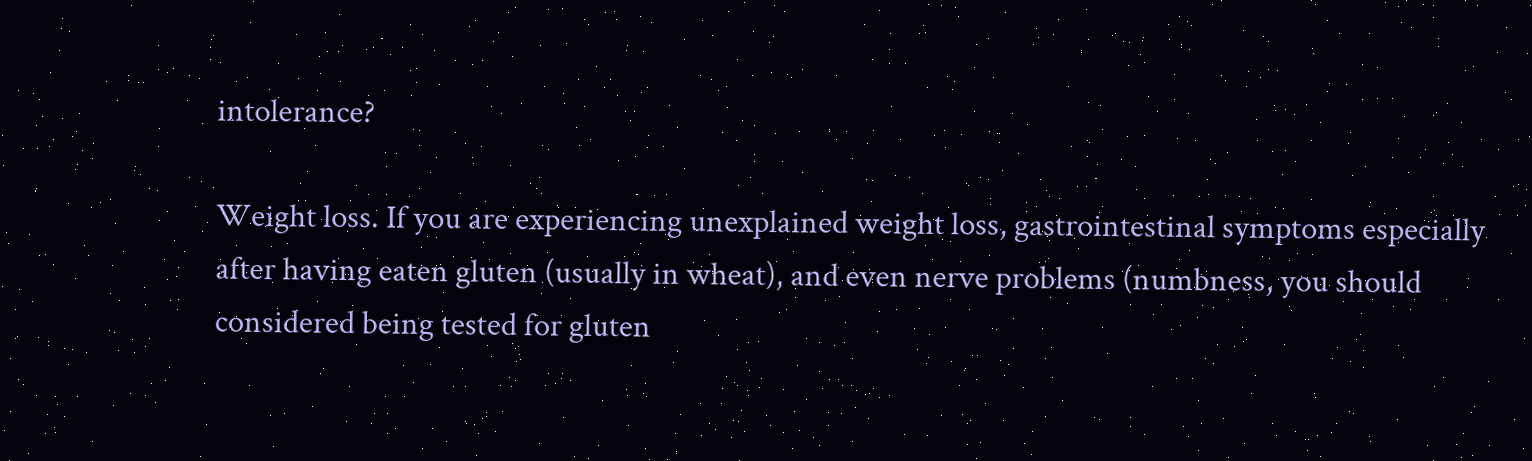intolerance?

Weight loss. If you are experiencing unexplained weight loss, gastrointestinal symptoms especially after having eaten gluten (usually in wheat), and even nerve problems (numbness, you should considered being tested for gluten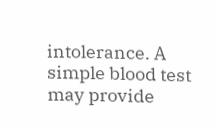intolerance. A simple blood test may provide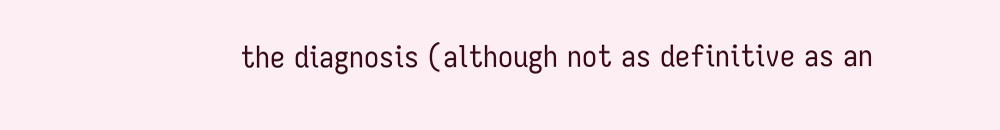the diagnosis (although not as definitive as an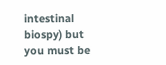intestinal biospy) but you must be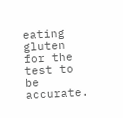eating gluten for the test to be accurate.